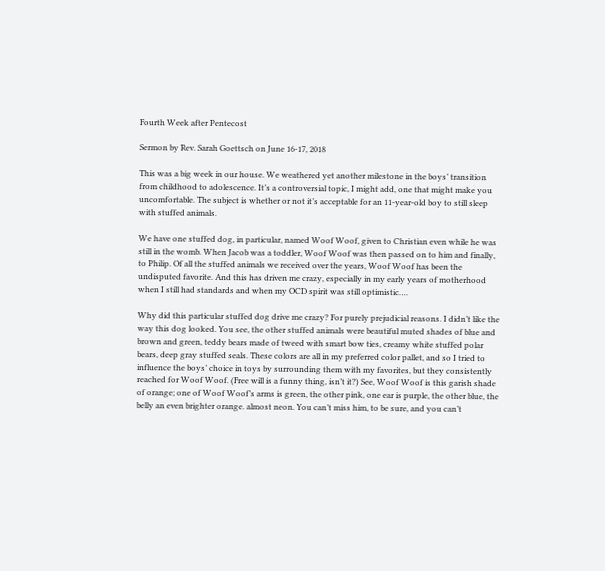Fourth Week after Pentecost

Sermon by Rev. Sarah Goettsch on June 16-17, 2018

This was a big week in our house. We weathered yet another milestone in the boys’ transition from childhood to adolescence. It’s a controversial topic, I might add, one that might make you uncomfortable. The subject is whether or not it’s acceptable for an 11-year-old boy to still sleep with stuffed animals.

We have one stuffed dog, in particular, named Woof Woof, given to Christian even while he was still in the womb. When Jacob was a toddler, Woof Woof was then passed on to him and finally, to Philip. Of all the stuffed animals we received over the years, Woof Woof has been the undisputed favorite. And this has driven me crazy, especially in my early years of motherhood when I still had standards and when my OCD spirit was still optimistic….

Why did this particular stuffed dog drive me crazy? For purely prejudicial reasons. I didn’t like the way this dog looked. You see, the other stuffed animals were beautiful muted shades of blue and brown and green, teddy bears made of tweed with smart bow ties, creamy white stuffed polar bears, deep gray stuffed seals. These colors are all in my preferred color pallet, and so I tried to influence the boys’ choice in toys by surrounding them with my favorites, but they consistently reached for Woof Woof. (Free will is a funny thing, isn’t it?) See, Woof Woof is this garish shade of orange; one of Woof Woof’s arms is green, the other pink, one ear is purple, the other blue, the belly an even brighter orange. almost neon. You can’t miss him, to be sure, and you can’t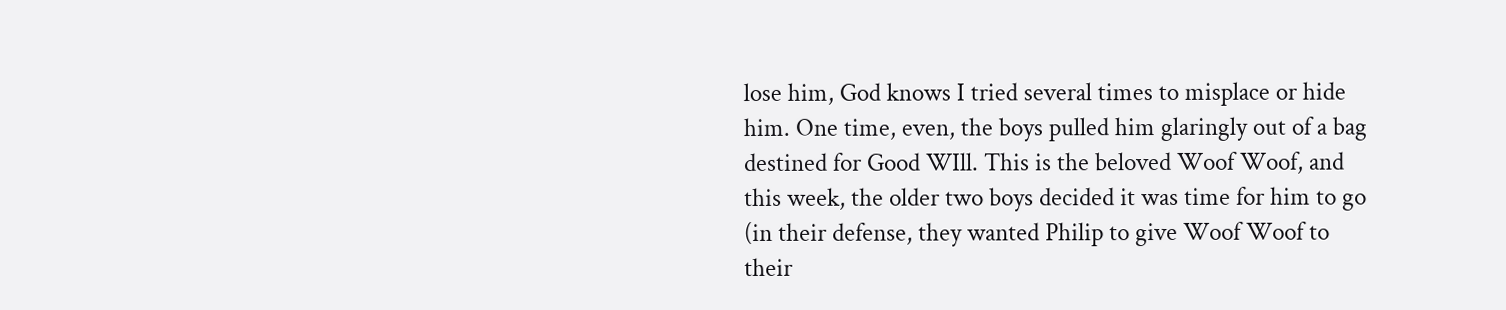lose him, God knows I tried several times to misplace or hide him. One time, even, the boys pulled him glaringly out of a bag destined for Good WIll. This is the beloved Woof Woof, and this week, the older two boys decided it was time for him to go (in their defense, they wanted Philip to give Woof Woof to their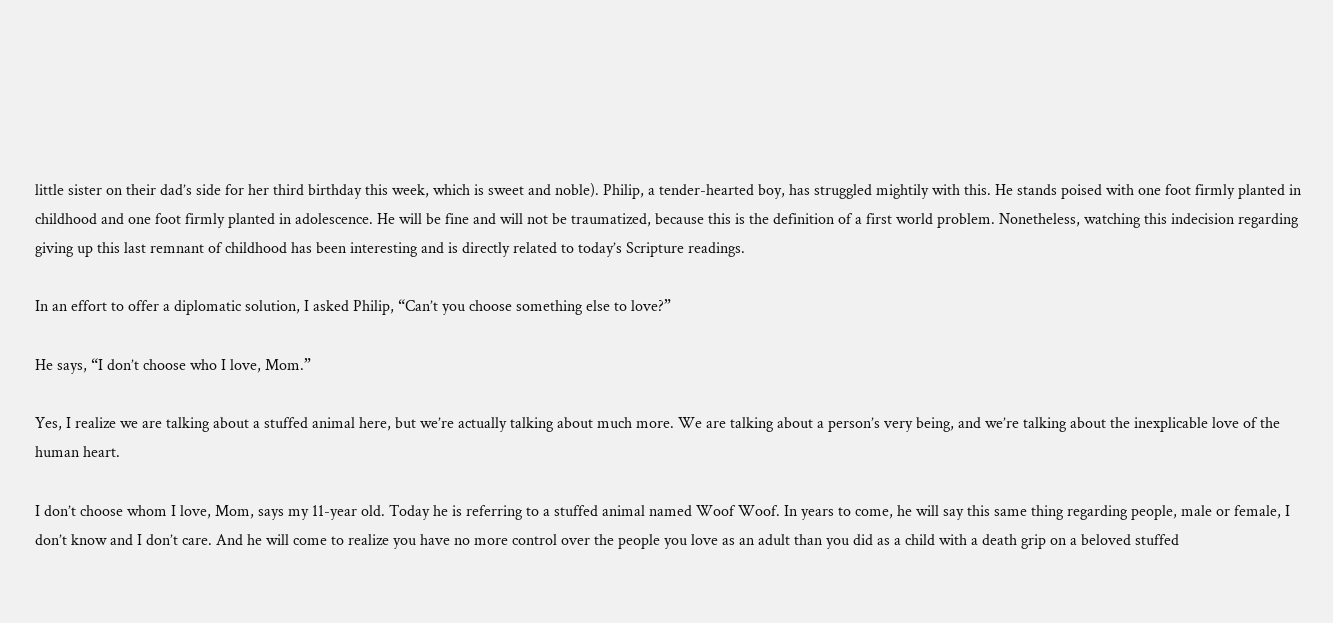little sister on their dad’s side for her third birthday this week, which is sweet and noble). Philip, a tender-hearted boy, has struggled mightily with this. He stands poised with one foot firmly planted in childhood and one foot firmly planted in adolescence. He will be fine and will not be traumatized, because this is the definition of a first world problem. Nonetheless, watching this indecision regarding giving up this last remnant of childhood has been interesting and is directly related to today’s Scripture readings.

In an effort to offer a diplomatic solution, I asked Philip, “Can’t you choose something else to love?”

He says, “I don’t choose who I love, Mom.”

Yes, I realize we are talking about a stuffed animal here, but we’re actually talking about much more. We are talking about a person’s very being, and we’re talking about the inexplicable love of the human heart.

I don’t choose whom I love, Mom, says my 11-year old. Today he is referring to a stuffed animal named Woof Woof. In years to come, he will say this same thing regarding people, male or female, I don’t know and I don’t care. And he will come to realize you have no more control over the people you love as an adult than you did as a child with a death grip on a beloved stuffed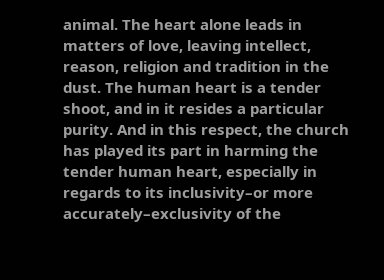animal. The heart alone leads in matters of love, leaving intellect, reason, religion and tradition in the dust. The human heart is a tender shoot, and in it resides a particular purity. And in this respect, the church has played its part in harming the tender human heart, especially in regards to its inclusivity–or more accurately–exclusivity of the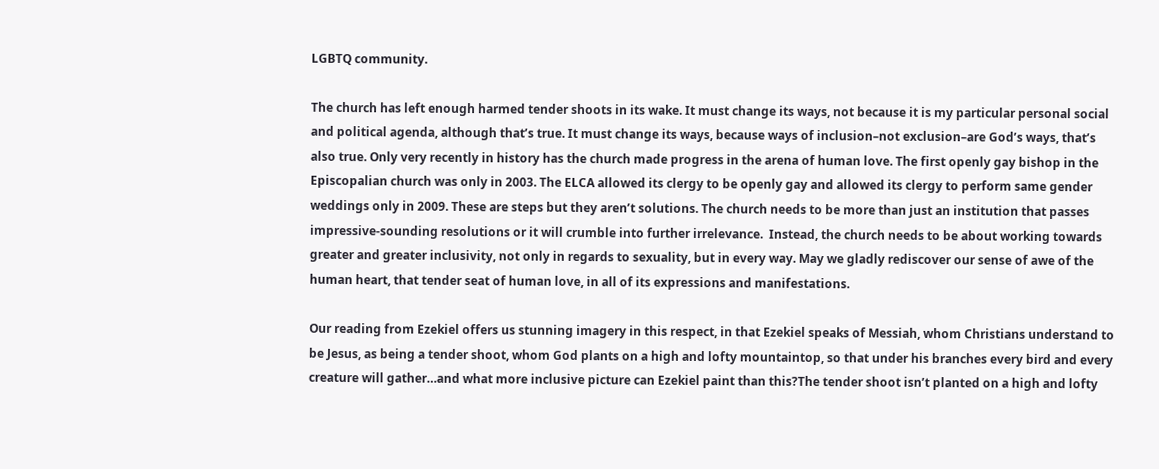LGBTQ community.

The church has left enough harmed tender shoots in its wake. It must change its ways, not because it is my particular personal social and political agenda, although that’s true. It must change its ways, because ways of inclusion–not exclusion–are God’s ways, that’s also true. Only very recently in history has the church made progress in the arena of human love. The first openly gay bishop in the Episcopalian church was only in 2003. The ELCA allowed its clergy to be openly gay and allowed its clergy to perform same gender weddings only in 2009. These are steps but they aren’t solutions. The church needs to be more than just an institution that passes impressive-sounding resolutions or it will crumble into further irrelevance.  Instead, the church needs to be about working towards greater and greater inclusivity, not only in regards to sexuality, but in every way. May we gladly rediscover our sense of awe of the human heart, that tender seat of human love, in all of its expressions and manifestations.

Our reading from Ezekiel offers us stunning imagery in this respect, in that Ezekiel speaks of Messiah, whom Christians understand to be Jesus, as being a tender shoot, whom God plants on a high and lofty mountaintop, so that under his branches every bird and every creature will gather…and what more inclusive picture can Ezekiel paint than this?The tender shoot isn’t planted on a high and lofty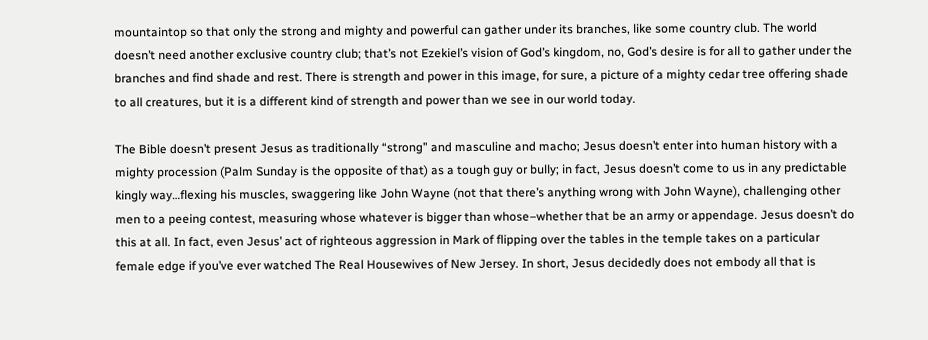mountaintop so that only the strong and mighty and powerful can gather under its branches, like some country club. The world doesn’t need another exclusive country club; that’s not Ezekiel’s vision of God’s kingdom, no, God’s desire is for all to gather under the branches and find shade and rest. There is strength and power in this image, for sure, a picture of a mighty cedar tree offering shade to all creatures, but it is a different kind of strength and power than we see in our world today.

The Bible doesn’t present Jesus as traditionally “strong” and masculine and macho; Jesus doesn’t enter into human history with a mighty procession (Palm Sunday is the opposite of that) as a tough guy or bully; in fact, Jesus doesn’t come to us in any predictable kingly way…flexing his muscles, swaggering like John Wayne (not that there’s anything wrong with John Wayne), challenging other men to a peeing contest, measuring whose whatever is bigger than whose–whether that be an army or appendage. Jesus doesn’t do this at all. In fact, even Jesus’ act of righteous aggression in Mark of flipping over the tables in the temple takes on a particular female edge if you’ve ever watched The Real Housewives of New Jersey. In short, Jesus decidedly does not embody all that is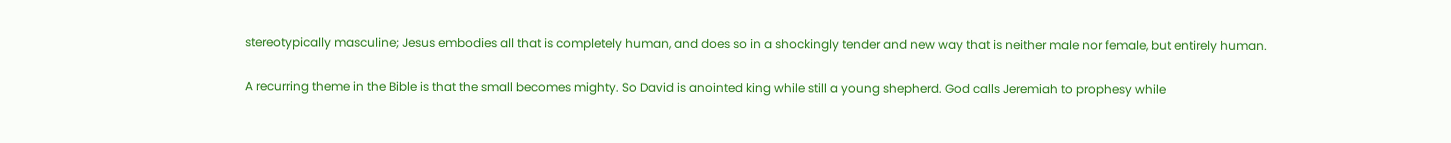stereotypically masculine; Jesus embodies all that is completely human, and does so in a shockingly tender and new way that is neither male nor female, but entirely human.

A recurring theme in the Bible is that the small becomes mighty. So David is anointed king while still a young shepherd. God calls Jeremiah to prophesy while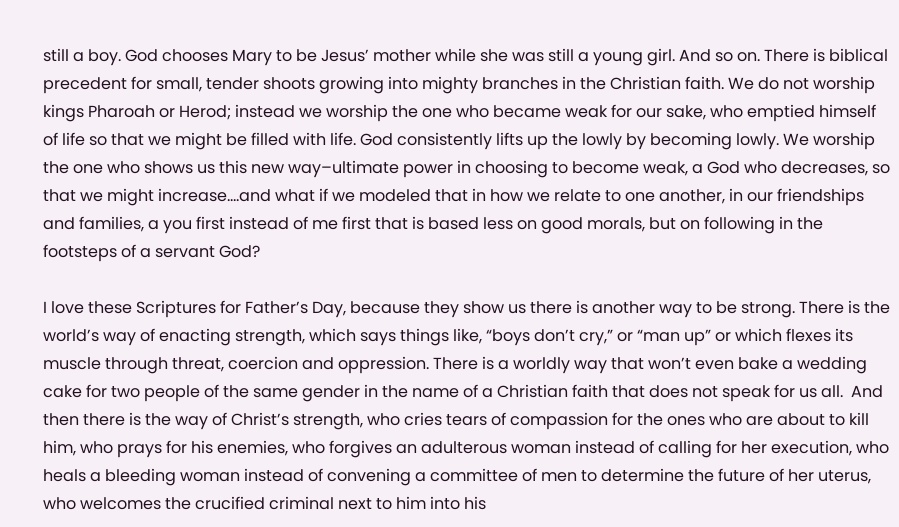still a boy. God chooses Mary to be Jesus’ mother while she was still a young girl. And so on. There is biblical precedent for small, tender shoots growing into mighty branches in the Christian faith. We do not worship  kings Pharoah or Herod; instead we worship the one who became weak for our sake, who emptied himself of life so that we might be filled with life. God consistently lifts up the lowly by becoming lowly. We worship the one who shows us this new way–ultimate power in choosing to become weak, a God who decreases, so that we might increase….and what if we modeled that in how we relate to one another, in our friendships and families, a you first instead of me first that is based less on good morals, but on following in the footsteps of a servant God?

I love these Scriptures for Father’s Day, because they show us there is another way to be strong. There is the world’s way of enacting strength, which says things like, “boys don’t cry,” or “man up” or which flexes its muscle through threat, coercion and oppression. There is a worldly way that won’t even bake a wedding cake for two people of the same gender in the name of a Christian faith that does not speak for us all.  And then there is the way of Christ’s strength, who cries tears of compassion for the ones who are about to kill him, who prays for his enemies, who forgives an adulterous woman instead of calling for her execution, who heals a bleeding woman instead of convening a committee of men to determine the future of her uterus, who welcomes the crucified criminal next to him into his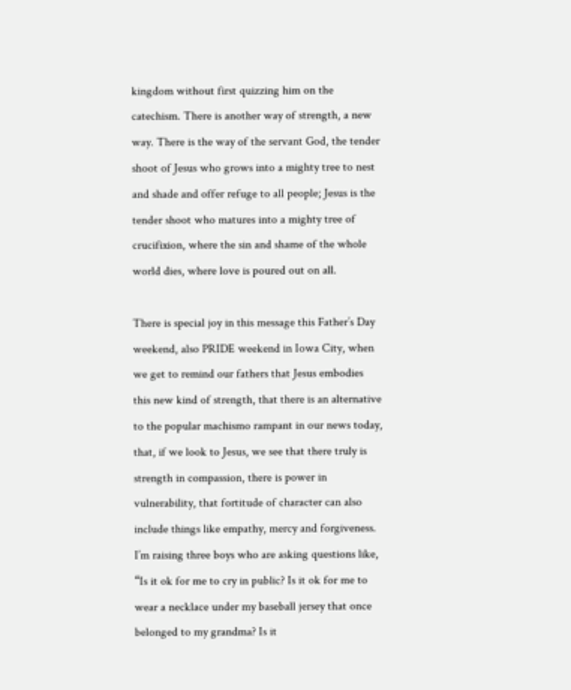kingdom without first quizzing him on the catechism. There is another way of strength, a new way. There is the way of the servant God, the tender shoot of Jesus who grows into a mighty tree to nest and shade and offer refuge to all people; Jesus is the tender shoot who matures into a mighty tree of crucifixion, where the sin and shame of the whole world dies, where love is poured out on all.

There is special joy in this message this Father’s Day weekend, also PRIDE weekend in Iowa City, when we get to remind our fathers that Jesus embodies this new kind of strength, that there is an alternative to the popular machismo rampant in our news today, that, if we look to Jesus, we see that there truly is strength in compassion, there is power in vulnerability, that fortitude of character can also include things like empathy, mercy and forgiveness. I’m raising three boys who are asking questions like, “Is it ok for me to cry in public? Is it ok for me to wear a necklace under my baseball jersey that once belonged to my grandma? Is it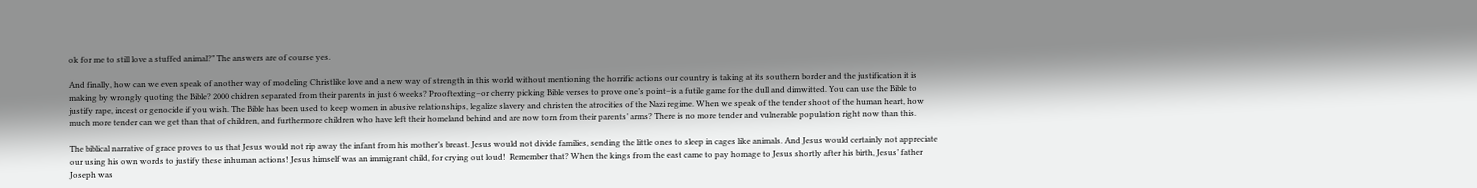ok for me to still love a stuffed animal?” The answers are of course yes.

And finally, how can we even speak of another way of modeling Christlike love and a new way of strength in this world without mentioning the horrific actions our country is taking at its southern border and the justification it is making by wrongly quoting the Bible? 2000 chidren separated from their parents in just 6 weeks? Prooftexting–or cherry picking Bible verses to prove one’s point–is a futile game for the dull and dimwitted. You can use the Bible to justify rape, incest or genocide if you wish. The Bible has been used to keep women in abusive relationships, legalize slavery and christen the atrocities of the Nazi regime. When we speak of the tender shoot of the human heart, how much more tender can we get than that of children, and furthermore children who have left their homeland behind and are now torn from their parents’ arms? There is no more tender and vulnerable population right now than this.

The biblical narrative of grace proves to us that Jesus would not rip away the infant from his mother’s breast. Jesus would not divide families, sending the little ones to sleep in cages like animals. And Jesus would certainly not appreciate our using his own words to justify these inhuman actions! Jesus himself was an immigrant child, for crying out loud!  Remember that? When the kings from the east came to pay homage to Jesus shortly after his birth, Jesus’ father Joseph was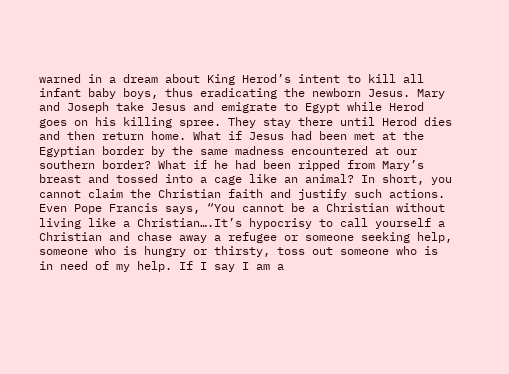warned in a dream about King Herod’s intent to kill all infant baby boys, thus eradicating the newborn Jesus. Mary and Joseph take Jesus and emigrate to Egypt while Herod goes on his killing spree. They stay there until Herod dies and then return home. What if Jesus had been met at the Egyptian border by the same madness encountered at our southern border? What if he had been ripped from Mary’s breast and tossed into a cage like an animal? In short, you cannot claim the Christian faith and justify such actions. Even Pope Francis says, “You cannot be a Christian without living like a Christian….It’s hypocrisy to call yourself a Christian and chase away a refugee or someone seeking help, someone who is hungry or thirsty, toss out someone who is in need of my help. If I say I am a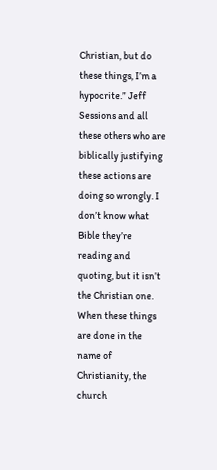Christian, but do these things, I’m a hypocrite.” Jeff Sessions and all these others who are biblically justifying these actions are doing so wrongly. I don’t know what Bible they’re reading and quoting, but it isn’t the Christian one. When these things are done in the name of Christianity, the church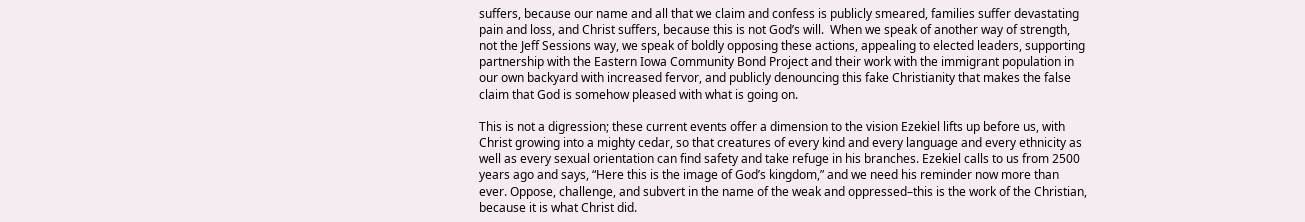suffers, because our name and all that we claim and confess is publicly smeared, families suffer devastating pain and loss, and Christ suffers, because this is not God’s will.  When we speak of another way of strength, not the Jeff Sessions way, we speak of boldly opposing these actions, appealing to elected leaders, supporting partnership with the Eastern Iowa Community Bond Project and their work with the immigrant population in our own backyard with increased fervor, and publicly denouncing this fake Christianity that makes the false claim that God is somehow pleased with what is going on.

This is not a digression; these current events offer a dimension to the vision Ezekiel lifts up before us, with Christ growing into a mighty cedar, so that creatures of every kind and every language and every ethnicity as well as every sexual orientation can find safety and take refuge in his branches. Ezekiel calls to us from 2500 years ago and says, “Here this is the image of God’s kingdom,” and we need his reminder now more than ever. Oppose, challenge, and subvert in the name of the weak and oppressed–this is the work of the Christian, because it is what Christ did.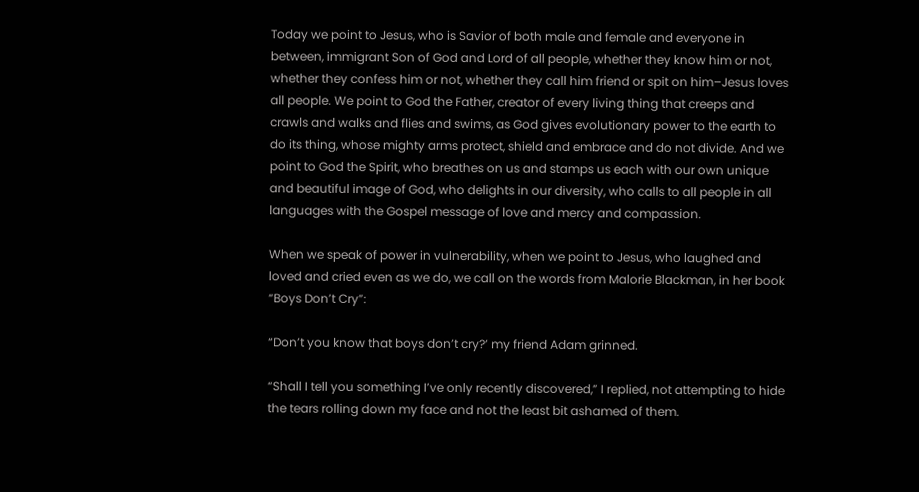Today we point to Jesus, who is Savior of both male and female and everyone in between, immigrant Son of God and Lord of all people, whether they know him or not, whether they confess him or not, whether they call him friend or spit on him–Jesus loves all people. We point to God the Father, creator of every living thing that creeps and crawls and walks and flies and swims, as God gives evolutionary power to the earth to do its thing, whose mighty arms protect, shield and embrace and do not divide. And we point to God the Spirit, who breathes on us and stamps us each with our own unique and beautiful image of God, who delights in our diversity, who calls to all people in all languages with the Gospel message of love and mercy and compassion.

When we speak of power in vulnerability, when we point to Jesus, who laughed and loved and cried even as we do, we call on the words from Malorie Blackman, in her book “Boys Don’t Cry”:

“Don’t you know that boys don’t cry?’ my friend Adam grinned.

“Shall I tell you something I’ve only recently discovered,” I replied, not attempting to hide the tears rolling down my face and not the least bit ashamed of them.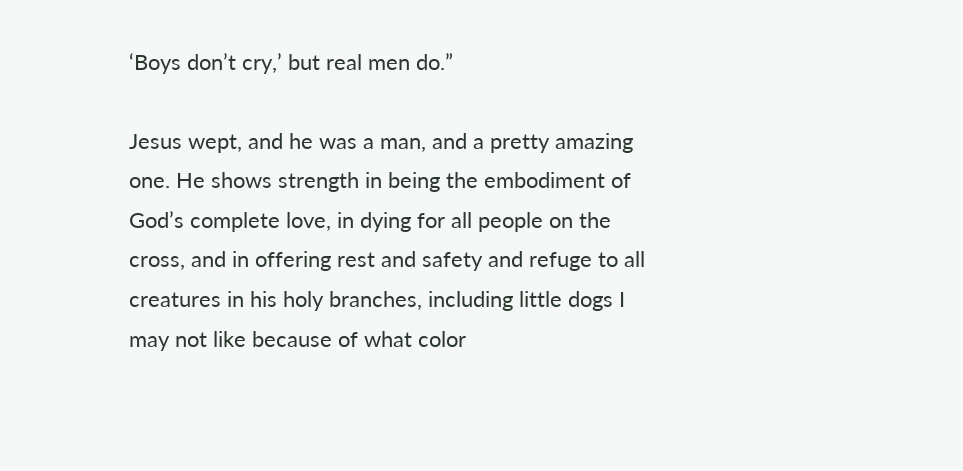‘Boys don’t cry,’ but real men do.”

Jesus wept, and he was a man, and a pretty amazing one. He shows strength in being the embodiment of God’s complete love, in dying for all people on the cross, and in offering rest and safety and refuge to all creatures in his holy branches, including little dogs I may not like because of what color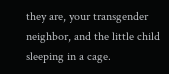they are, your transgender neighbor, and the little child sleeping in a cage.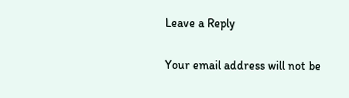Leave a Reply

Your email address will not be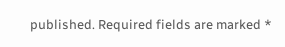published. Required fields are marked *